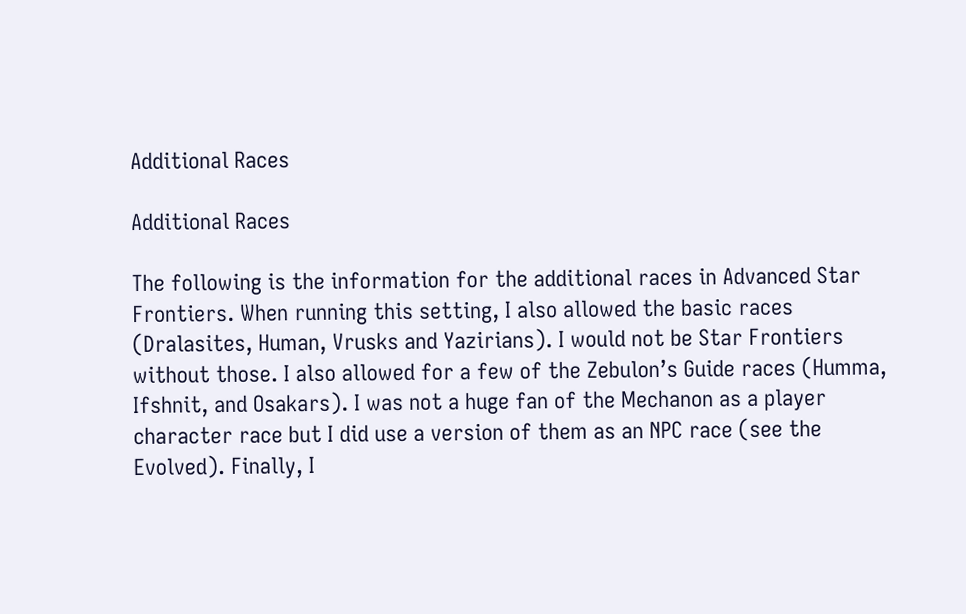Additional Races

Additional Races

The following is the information for the additional races in Advanced Star Frontiers. When running this setting, I also allowed the basic races (Dralasites, Human, Vrusks and Yazirians). I would not be Star Frontiers without those. I also allowed for a few of the Zebulon’s Guide races (Humma, Ifshnit, and Osakars). I was not a huge fan of the Mechanon as a player character race but I did use a version of them as an NPC race (see the Evolved). Finally, I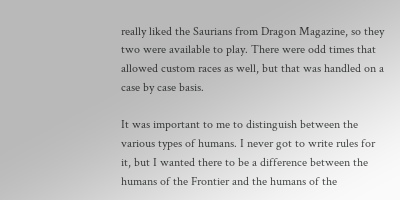really liked the Saurians from Dragon Magazine, so they two were available to play. There were odd times that allowed custom races as well, but that was handled on a case by case basis.

It was important to me to distinguish between the various types of humans. I never got to write rules for it, but I wanted there to be a difference between the humans of the Frontier and the humans of the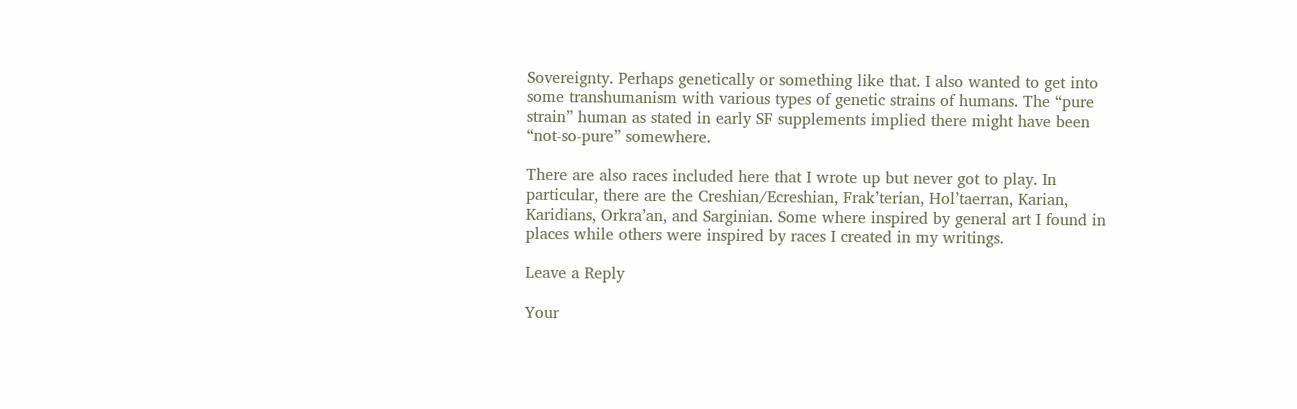Sovereignty. Perhaps genetically or something like that. I also wanted to get into some transhumanism with various types of genetic strains of humans. The “pure strain” human as stated in early SF supplements implied there might have been “not-so-pure” somewhere.

There are also races included here that I wrote up but never got to play. In particular, there are the Creshian/Ecreshian, Frak’terian, Hol’taerran, Karian, Karidians, Orkra’an, and Sarginian. Some where inspired by general art I found in places while others were inspired by races I created in my writings.

Leave a Reply

Your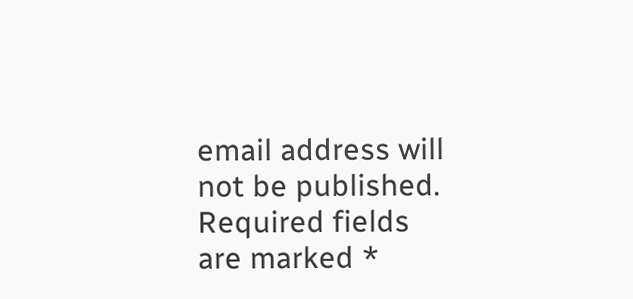email address will not be published. Required fields are marked *